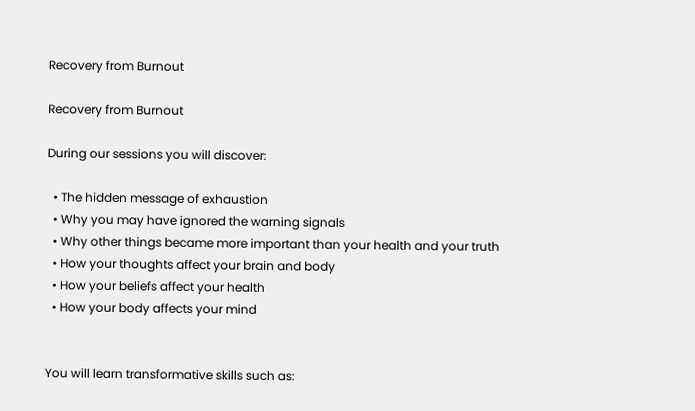Recovery from Burnout

Recovery from Burnout

During our sessions you will discover:

  • The hidden message of exhaustion
  • Why you may have ignored the warning signals
  • Why other things became more important than your health and your truth
  • How your thoughts affect your brain and body
  • How your beliefs affect your health
  • How your body affects your mind


You will learn transformative skills such as: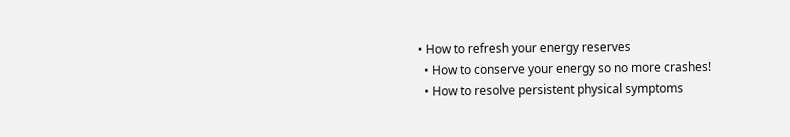• How to refresh your energy reserves
  • How to conserve your energy so no more crashes!
  • How to resolve persistent physical symptoms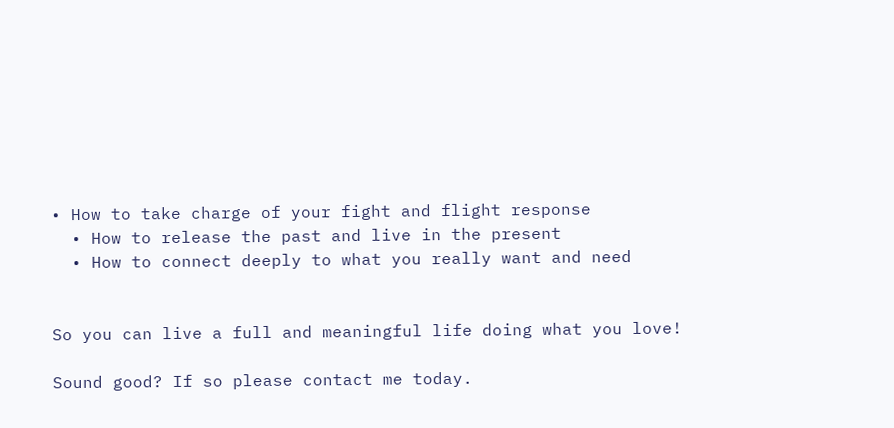• How to take charge of your fight and flight response
  • How to release the past and live in the present
  • How to connect deeply to what you really want and need


So you can live a full and meaningful life doing what you love!

Sound good? If so please contact me today.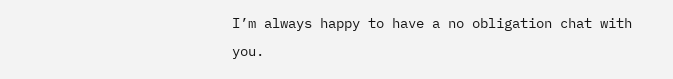I’m always happy to have a no obligation chat with you.